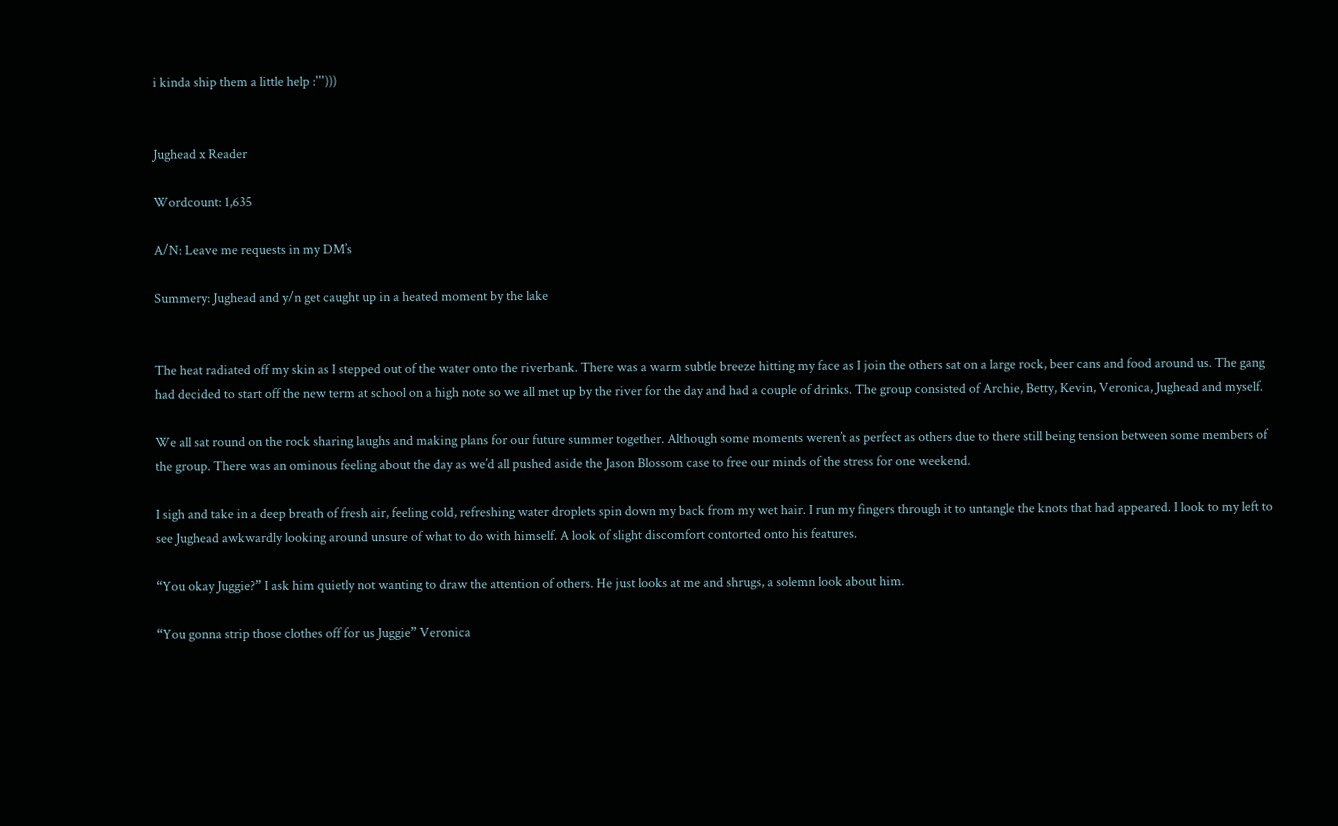i kinda ship them a little help :''')))


Jughead x Reader

Wordcount: 1,635

A/N: Leave me requests in my DM’s

Summery: Jughead and y/n get caught up in a heated moment by the lake


The heat radiated off my skin as I stepped out of the water onto the riverbank. There was a warm subtle breeze hitting my face as I join the others sat on a large rock, beer cans and food around us. The gang had decided to start off the new term at school on a high note so we all met up by the river for the day and had a couple of drinks. The group consisted of Archie, Betty, Kevin, Veronica, Jughead and myself.

We all sat round on the rock sharing laughs and making plans for our future summer together. Although some moments weren’t as perfect as others due to there still being tension between some members of the group. There was an ominous feeling about the day as we’d all pushed aside the Jason Blossom case to free our minds of the stress for one weekend.

I sigh and take in a deep breath of fresh air, feeling cold, refreshing water droplets spin down my back from my wet hair. I run my fingers through it to untangle the knots that had appeared. I look to my left to see Jughead awkwardly looking around unsure of what to do with himself. A look of slight discomfort contorted onto his features.

“You okay Juggie?” I ask him quietly not wanting to draw the attention of others. He just looks at me and shrugs, a solemn look about him.

“You gonna strip those clothes off for us Juggie” Veronica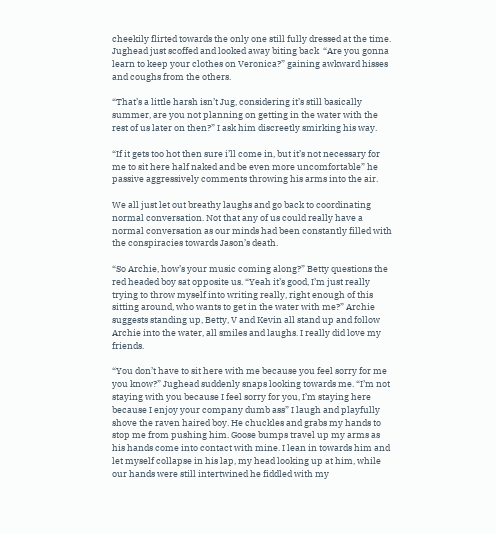cheekily flirted towards the only one still fully dressed at the time. Jughead just scoffed and looked away biting back  “Are you gonna learn to keep your clothes on Veronica?” gaining awkward hisses and coughs from the others.

“That’s a little harsh isn’t Jug, considering it’s still basically summer, are you not planning on getting in the water with the rest of us later on then?” I ask him discreetly smirking his way.

“If it gets too hot then sure i’ll come in, but it’s not necessary for me to sit here half naked and be even more uncomfortable” he passive aggressively comments throwing his arms into the air.

We all just let out breathy laughs and go back to coordinating normal conversation. Not that any of us could really have a normal conversation as our minds had been constantly filled with the conspiracies towards Jason’s death.

“So Archie, how’s your music coming along?” Betty questions the red headed boy sat opposite us. “Yeah it’s good, I’m just really trying to throw myself into writing really, right enough of this sitting around, who wants to get in the water with me?” Archie suggests standing up, Betty, V and Kevin all stand up and follow Archie into the water, all smiles and laughs. I really did love my friends.

“You don’t have to sit here with me because you feel sorry for me you know?” Jughead suddenly snaps looking towards me. “I’m not staying with you because I feel sorry for you, I’m staying here because I enjoy your company dumb ass” I laugh and playfully shove the raven haired boy. He chuckles and grabs my hands to stop me from pushing him. Goose bumps travel up my arms as his hands come into contact with mine. I lean in towards him and let myself collapse in his lap, my head looking up at him, while our hands were still intertwined he fiddled with my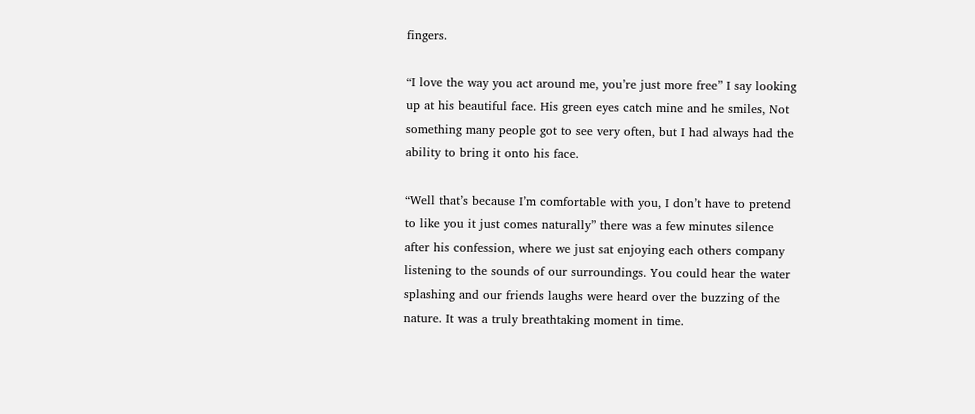fingers.

“I love the way you act around me, you’re just more free” I say looking up at his beautiful face. His green eyes catch mine and he smiles, Not something many people got to see very often, but I had always had the ability to bring it onto his face.

“Well that’s because I’m comfortable with you, I don’t have to pretend to like you it just comes naturally” there was a few minutes silence after his confession, where we just sat enjoying each others company listening to the sounds of our surroundings. You could hear the water splashing and our friends laughs were heard over the buzzing of the nature. It was a truly breathtaking moment in time.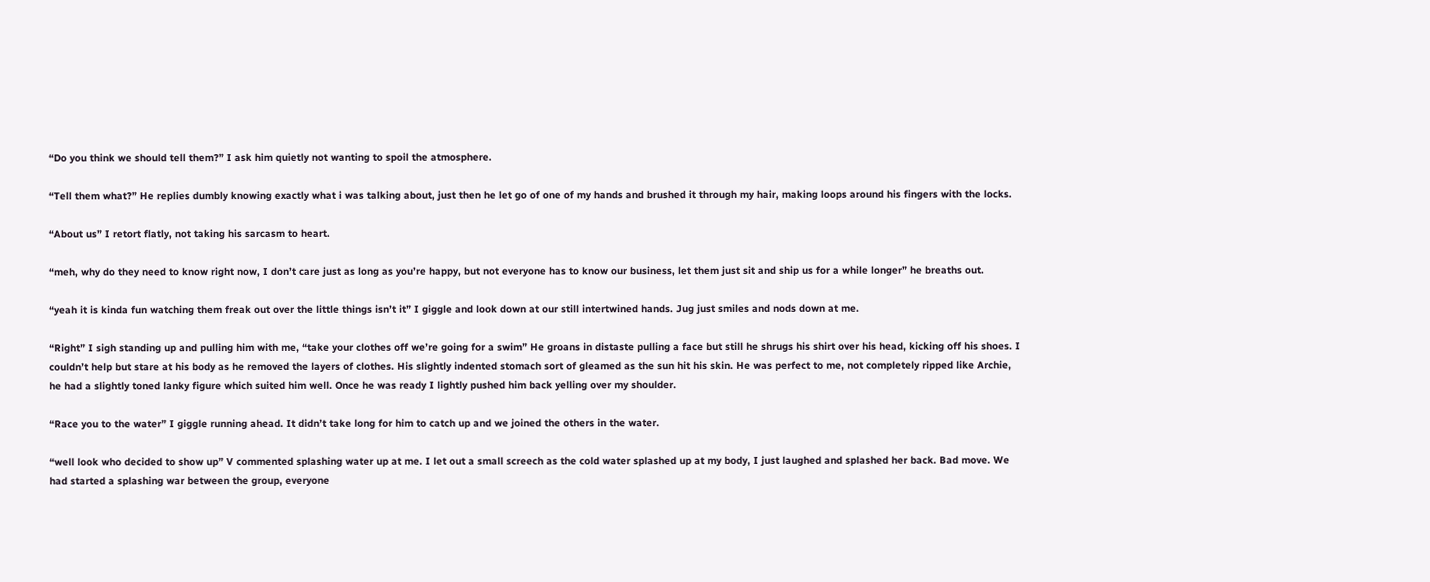“Do you think we should tell them?” I ask him quietly not wanting to spoil the atmosphere.

“Tell them what?” He replies dumbly knowing exactly what i was talking about, just then he let go of one of my hands and brushed it through my hair, making loops around his fingers with the locks.

“About us” I retort flatly, not taking his sarcasm to heart.

“meh, why do they need to know right now, I don’t care just as long as you’re happy, but not everyone has to know our business, let them just sit and ship us for a while longer” he breaths out.

“yeah it is kinda fun watching them freak out over the little things isn’t it” I giggle and look down at our still intertwined hands. Jug just smiles and nods down at me.

“Right” I sigh standing up and pulling him with me, “take your clothes off we’re going for a swim” He groans in distaste pulling a face but still he shrugs his shirt over his head, kicking off his shoes. I couldn’t help but stare at his body as he removed the layers of clothes. His slightly indented stomach sort of gleamed as the sun hit his skin. He was perfect to me, not completely ripped like Archie, he had a slightly toned lanky figure which suited him well. Once he was ready I lightly pushed him back yelling over my shoulder.

“Race you to the water” I giggle running ahead. It didn’t take long for him to catch up and we joined the others in the water.

“well look who decided to show up” V commented splashing water up at me. I let out a small screech as the cold water splashed up at my body, I just laughed and splashed her back. Bad move. We had started a splashing war between the group, everyone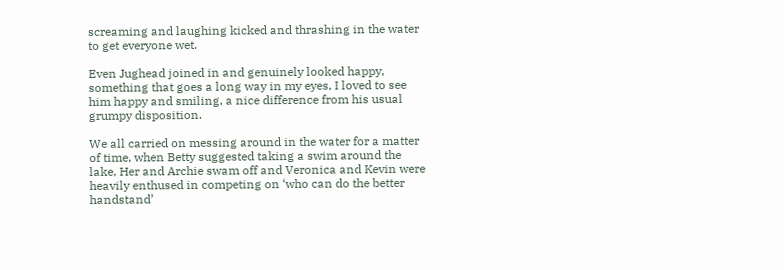screaming and laughing kicked and thrashing in the water to get everyone wet.

Even Jughead joined in and genuinely looked happy, something that goes a long way in my eyes, I loved to see him happy and smiling, a nice difference from his usual grumpy disposition.

We all carried on messing around in the water for a matter of time, when Betty suggested taking a swim around the lake, Her and Archie swam off and Veronica and Kevin were heavily enthused in competing on ‘who can do the better handstand’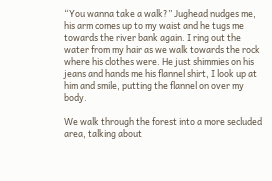“You wanna take a walk?” Jughead nudges me, his arm comes up to my waist and he tugs me towards the river bank again. I ring out the water from my hair as we walk towards the rock where his clothes were. He just shimmies on his jeans and hands me his flannel shirt, I look up at him and smile, putting the flannel on over my body.

We walk through the forest into a more secluded area, talking about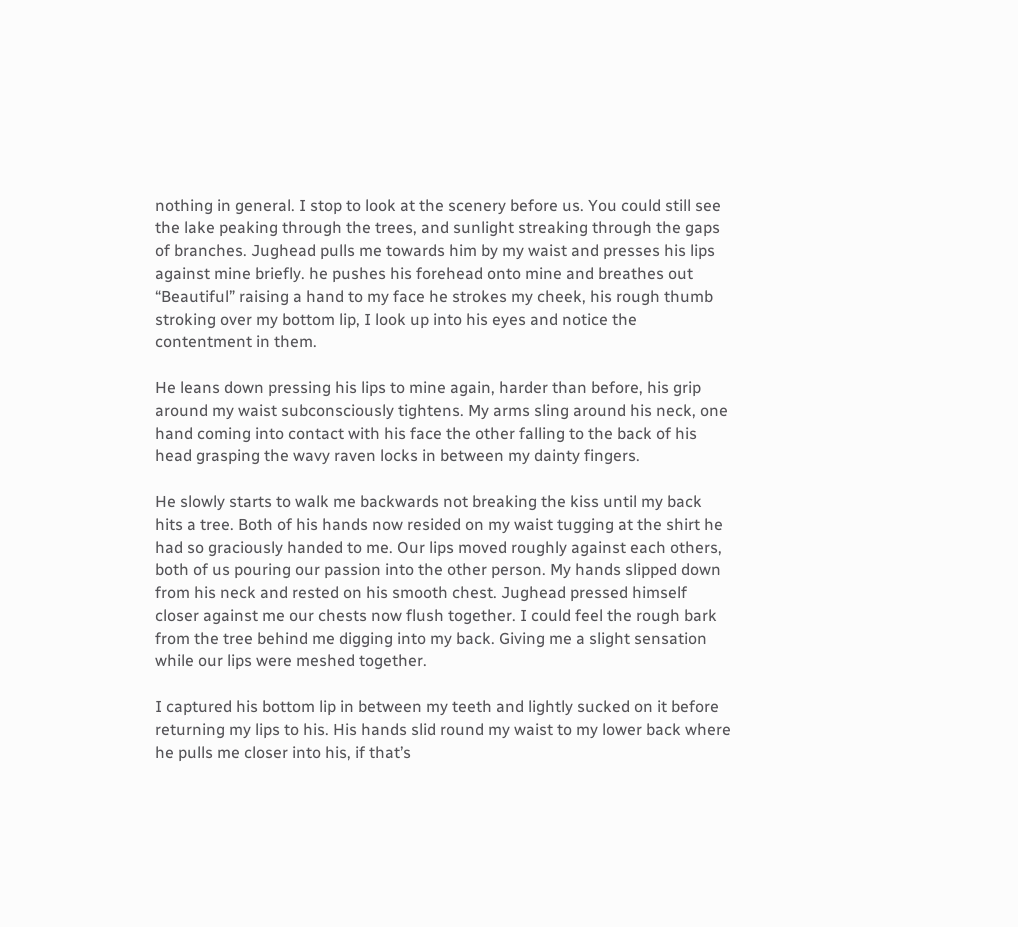nothing in general. I stop to look at the scenery before us. You could still see the lake peaking through the trees, and sunlight streaking through the gaps of branches. Jughead pulls me towards him by my waist and presses his lips against mine briefly. he pushes his forehead onto mine and breathes out “Beautiful” raising a hand to my face he strokes my cheek, his rough thumb stroking over my bottom lip, I look up into his eyes and notice the contentment in them.

He leans down pressing his lips to mine again, harder than before, his grip around my waist subconsciously tightens. My arms sling around his neck, one hand coming into contact with his face the other falling to the back of his head grasping the wavy raven locks in between my dainty fingers.

He slowly starts to walk me backwards not breaking the kiss until my back hits a tree. Both of his hands now resided on my waist tugging at the shirt he had so graciously handed to me. Our lips moved roughly against each others, both of us pouring our passion into the other person. My hands slipped down from his neck and rested on his smooth chest. Jughead pressed himself closer against me our chests now flush together. I could feel the rough bark from the tree behind me digging into my back. Giving me a slight sensation while our lips were meshed together.

I captured his bottom lip in between my teeth and lightly sucked on it before returning my lips to his. His hands slid round my waist to my lower back where he pulls me closer into his, if that’s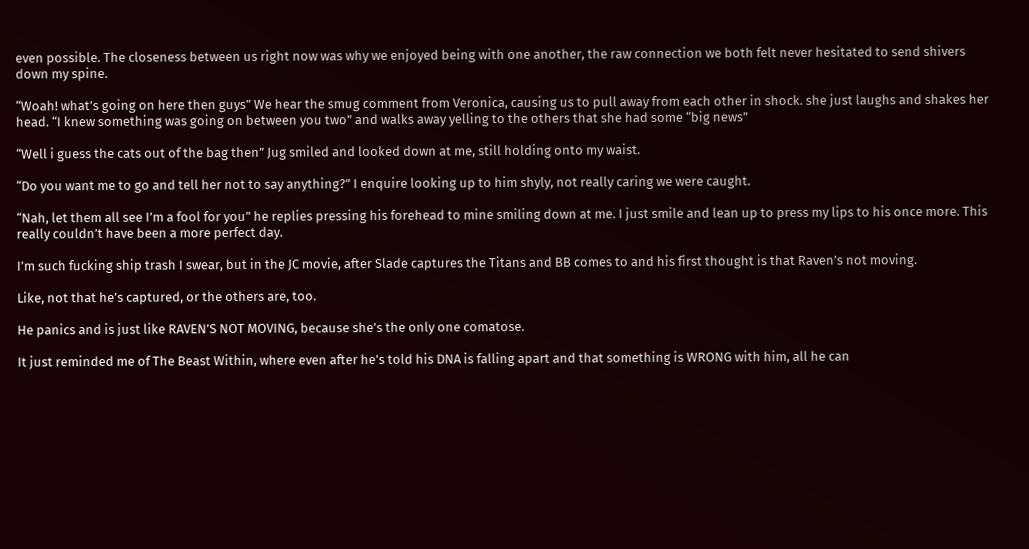even possible. The closeness between us right now was why we enjoyed being with one another, the raw connection we both felt never hesitated to send shivers down my spine.

“Woah! what’s going on here then guys” We hear the smug comment from Veronica, causing us to pull away from each other in shock. she just laughs and shakes her head. “I knew something was going on between you two” and walks away yelling to the others that she had some “big news”

“Well i guess the cats out of the bag then” Jug smiled and looked down at me, still holding onto my waist.

“Do you want me to go and tell her not to say anything?” I enquire looking up to him shyly, not really caring we were caught.

“Nah, let them all see I’m a fool for you” he replies pressing his forehead to mine smiling down at me. I just smile and lean up to press my lips to his once more. This really couldn’t have been a more perfect day.

I’m such fucking ship trash I swear, but in the JC movie, after Slade captures the Titans and BB comes to and his first thought is that Raven’s not moving.

Like, not that he’s captured, or the others are, too.

He panics and is just like RAVEN’S NOT MOVING, because she’s the only one comatose.

It just reminded me of The Beast Within, where even after he’s told his DNA is falling apart and that something is WRONG with him, all he can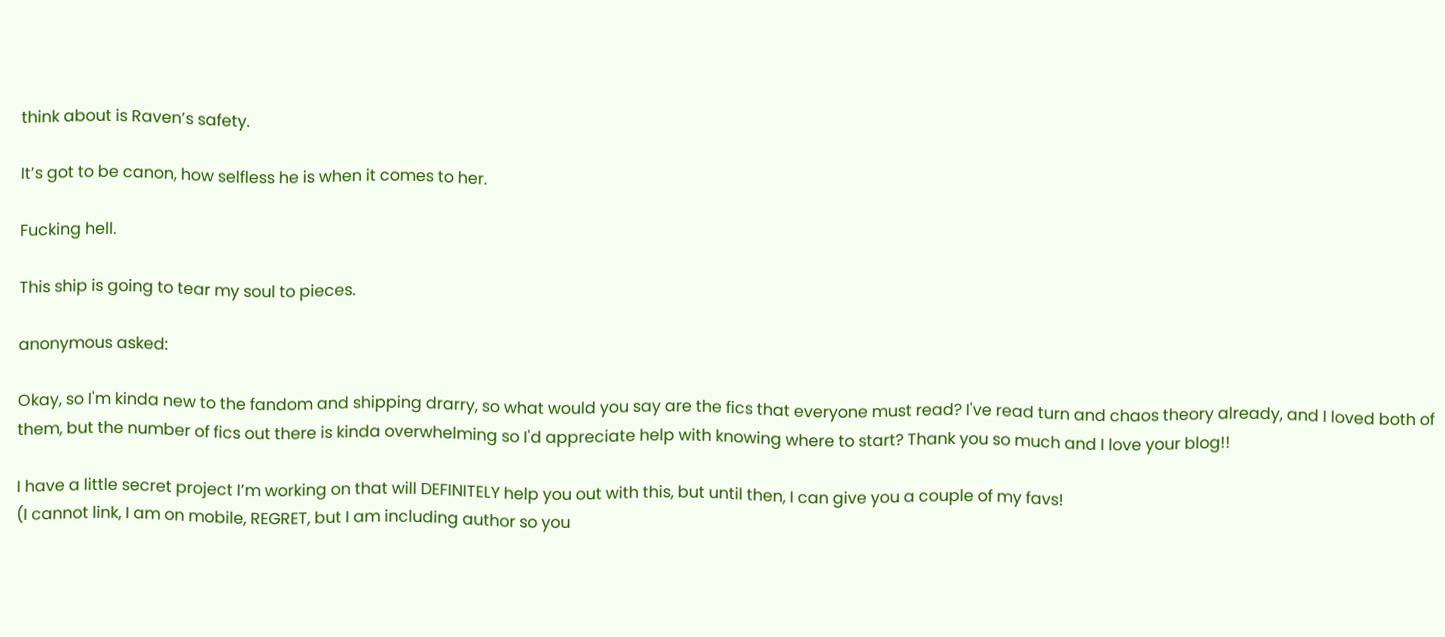think about is Raven’s safety.

It’s got to be canon, how selfless he is when it comes to her.

Fucking hell.

This ship is going to tear my soul to pieces.

anonymous asked:

Okay, so I'm kinda new to the fandom and shipping drarry, so what would you say are the fics that everyone must read? I've read turn and chaos theory already, and I loved both of them, but the number of fics out there is kinda overwhelming so I'd appreciate help with knowing where to start? Thank you so much and I love your blog!!

I have a little secret project I’m working on that will DEFINITELY help you out with this, but until then, I can give you a couple of my favs!
(I cannot link, I am on mobile, REGRET, but I am including author so you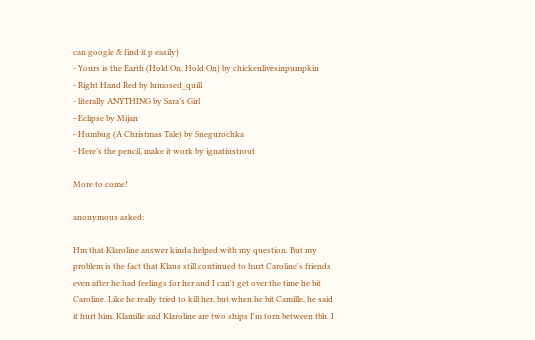can google & find it p easily)
- Yours is the Earth (Hold On, Hold On) by chickenlivesinpumpkin
- Right Hand Red by lumosed_quill
- literally ANYTHING by Sara’s Girl
- Eclipse by Mijan
- Humbug (A Christmas Tale) by Snegurochka
- Here’s the pencil, make it work by ignatiustrout

More to come!

anonymous asked:

Hm that Klaroline answer kinda helped with my question. But my problem is the fact that Klaus still continued to hurt Caroline's friends even after he had feelings for her and I can't get over the time he bit Caroline. Like he really tried to kill her, but when he bit Camille, he said it hurt him. Klamille and Klaroline are two ships I'm torn between tbh. I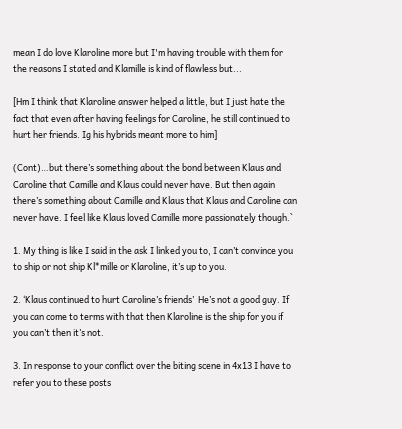mean I do love Klaroline more but I'm having trouble with them for the reasons I stated and Klamille is kind of flawless but...

[Hm I think that Klaroline answer helped a little, but I just hate the fact that even after having feelings for Caroline, he still continued to hurt her friends. Ig his hybrids meant more to him]

(Cont)…but there’s something about the bond between Klaus and Caroline that Camille and Klaus could never have. But then again there’s something about Camille and Klaus that Klaus and Caroline can never have. I feel like Klaus loved Camille more passionately though.`

1. My thing is like I said in the ask I linked you to, I can’t convince you to ship or not ship Kl*mille or Klaroline, it’s up to you.

2. ‘Klaus continued to hurt Caroline’s friends’  He’s not a good guy. If you can come to terms with that then Klaroline is the ship for you if you can’t then it’s not.

3. In response to your conflict over the biting scene in 4x13 I have to refer you to these posts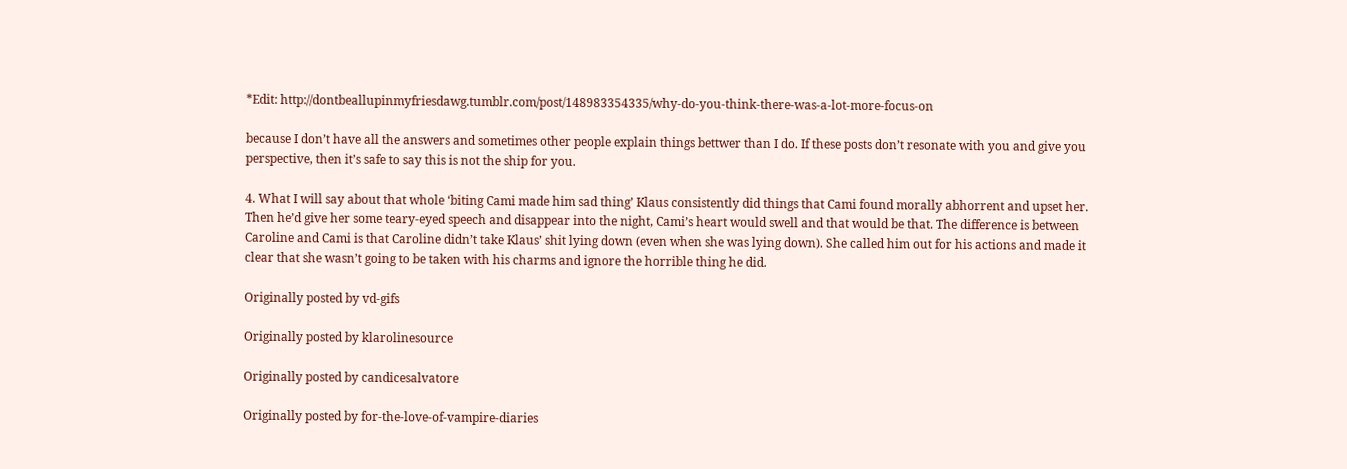*Edit: http://dontbeallupinmyfriesdawg.tumblr.com/post/148983354335/why-do-you-think-there-was-a-lot-more-focus-on

because I don’t have all the answers and sometimes other people explain things bettwer than I do. If these posts don’t resonate with you and give you perspective, then it’s safe to say this is not the ship for you.

4. What I will say about that whole ‘biting Cami made him sad thing’ Klaus consistently did things that Cami found morally abhorrent and upset her. Then he’d give her some teary-eyed speech and disappear into the night, Cami’s heart would swell and that would be that. The difference is between Caroline and Cami is that Caroline didn’t take Klaus’ shit lying down (even when she was lying down). She called him out for his actions and made it clear that she wasn’t going to be taken with his charms and ignore the horrible thing he did.

Originally posted by vd-gifs

Originally posted by klarolinesource

Originally posted by candicesalvatore

Originally posted by for-the-love-of-vampire-diaries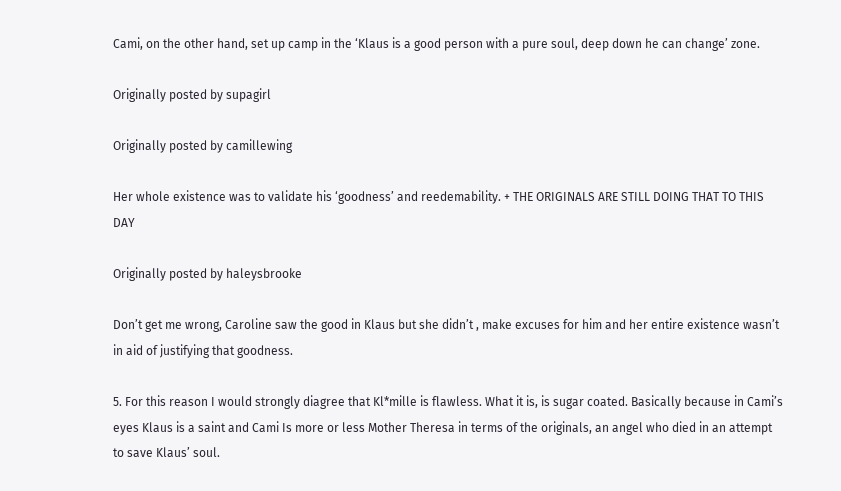Cami, on the other hand, set up camp in the ‘Klaus is a good person with a pure soul, deep down he can change’ zone.

Originally posted by supagirl

Originally posted by camillewing

Her whole existence was to validate his ‘goodness’ and reedemability. + THE ORIGINALS ARE STILL DOING THAT TO THIS DAY

Originally posted by haleysbrooke

Don’t get me wrong, Caroline saw the good in Klaus but she didn’t , make excuses for him and her entire existence wasn’t in aid of justifying that goodness.

5. For this reason I would strongly diagree that Kl*mille is flawless. What it is, is sugar coated. Basically because in Cami’s eyes Klaus is a saint and Cami Is more or less Mother Theresa in terms of the originals, an angel who died in an attempt to save Klaus’ soul.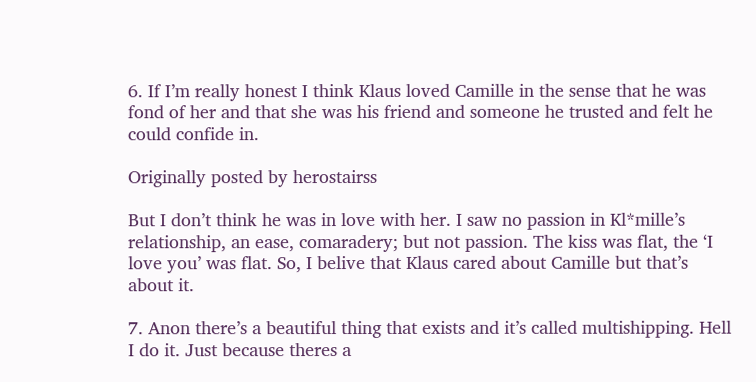6. If I’m really honest I think Klaus loved Camille in the sense that he was fond of her and that she was his friend and someone he trusted and felt he could confide in.

Originally posted by herostairss

But I don’t think he was in love with her. I saw no passion in Kl*mille’s relationship, an ease, comaradery; but not passion. The kiss was flat, the ‘I love you’ was flat. So, I belive that Klaus cared about Camille but that’s about it.

7. Anon there’s a beautiful thing that exists and it’s called multishipping. Hell I do it. Just because theres a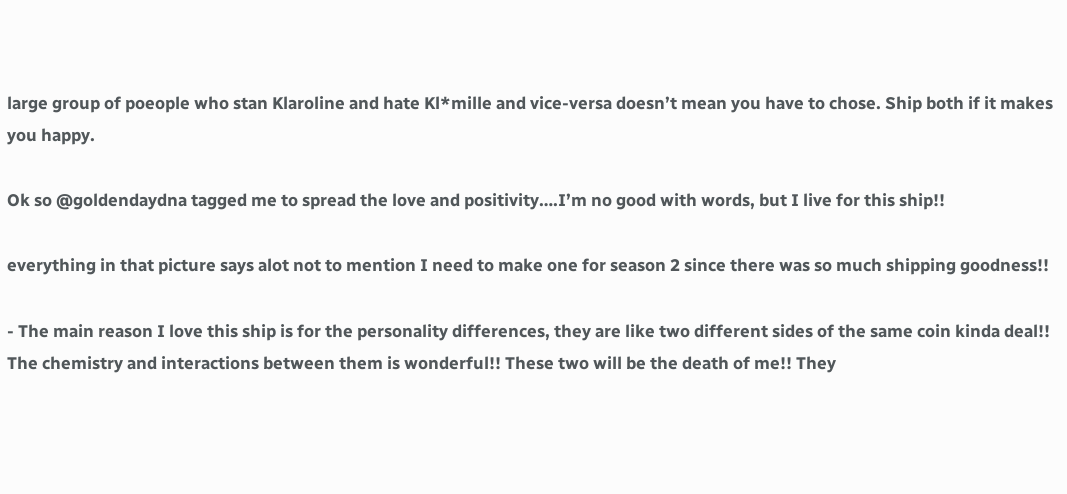large group of poeople who stan Klaroline and hate Kl*mille and vice-versa doesn’t mean you have to chose. Ship both if it makes you happy.

Ok so @goldendaydna tagged me to spread the love and positivity….I’m no good with words, but I live for this ship!!

everything in that picture says alot not to mention I need to make one for season 2 since there was so much shipping goodness!!

- The main reason I love this ship is for the personality differences, they are like two different sides of the same coin kinda deal!! The chemistry and interactions between them is wonderful!! These two will be the death of me!! They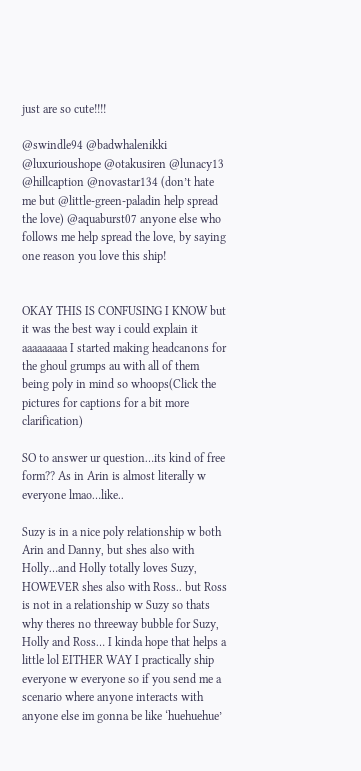just are so cute!!!!

@swindle94 @badwhalenikki @luxurioushope @otakusiren @lunacy13 @hillcaption @novastar134 (don’t hate me but @little-green-paladin help spread the love) @aquaburst07 anyone else who follows me help spread the love, by saying one reason you love this ship!


OKAY THIS IS CONFUSING I KNOW but it was the best way i could explain it aaaaaaaaa I started making headcanons for the ghoul grumps au with all of them being poly in mind so whoops(Click the pictures for captions for a bit more clarification)

SO to answer ur question…its kind of free form?? As in Arin is almost literally w everyone lmao…like..

Suzy is in a nice poly relationship w both Arin and Danny, but shes also with Holly…and Holly totally loves Suzy, HOWEVER shes also with Ross.. but Ross is not in a relationship w Suzy so thats why theres no threeway bubble for Suzy, Holly and Ross… I kinda hope that helps a little lol EITHER WAY I practically ship everyone w everyone so if you send me a scenario where anyone interacts with anyone else im gonna be like ‘huehuehue’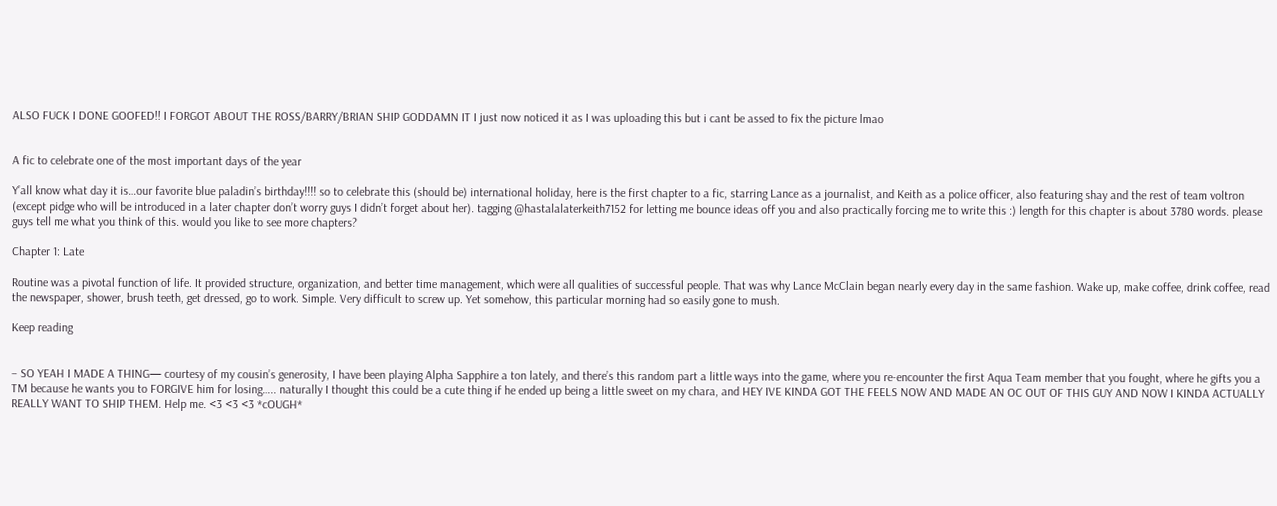ALSO FUCK I DONE GOOFED!! I FORGOT ABOUT THE ROSS/BARRY/BRIAN SHIP GODDAMN IT I just now noticed it as I was uploading this but i cant be assed to fix the picture lmao


A fic to celebrate one of the most important days of the year

Y’all know what day it is…our favorite blue paladin’s birthday!!!! so to celebrate this (should be) international holiday, here is the first chapter to a fic, starring Lance as a journalist, and Keith as a police officer, also featuring shay and the rest of team voltron (except pidge who will be introduced in a later chapter don’t worry guys I didn’t forget about her). tagging @hastalalaterkeith7152 for letting me bounce ideas off you and also practically forcing me to write this :) length for this chapter is about 3780 words. please guys tell me what you think of this. would you like to see more chapters?

Chapter 1: Late

Routine was a pivotal function of life. It provided structure, organization, and better time management, which were all qualities of successful people. That was why Lance McClain began nearly every day in the same fashion. Wake up, make coffee, drink coffee, read the newspaper, shower, brush teeth, get dressed, go to work. Simple. Very difficult to screw up. Yet somehow, this particular morning had so easily gone to mush.

Keep reading


– SO YEAH I MADE A THING— courtesy of my cousin’s generosity, I have been playing Alpha Sapphire a ton lately, and there’s this random part a little ways into the game, where you re-encounter the first Aqua Team member that you fought, where he gifts you a TM because he wants you to FORGIVE him for losing….. naturally I thought this could be a cute thing if he ended up being a little sweet on my chara, and HEY IVE KINDA GOT THE FEELS NOW AND MADE AN OC OUT OF THIS GUY AND NOW I KINDA ACTUALLY REALLY WANT TO SHIP THEM. Help me. <3 <3 <3 *cOUGH*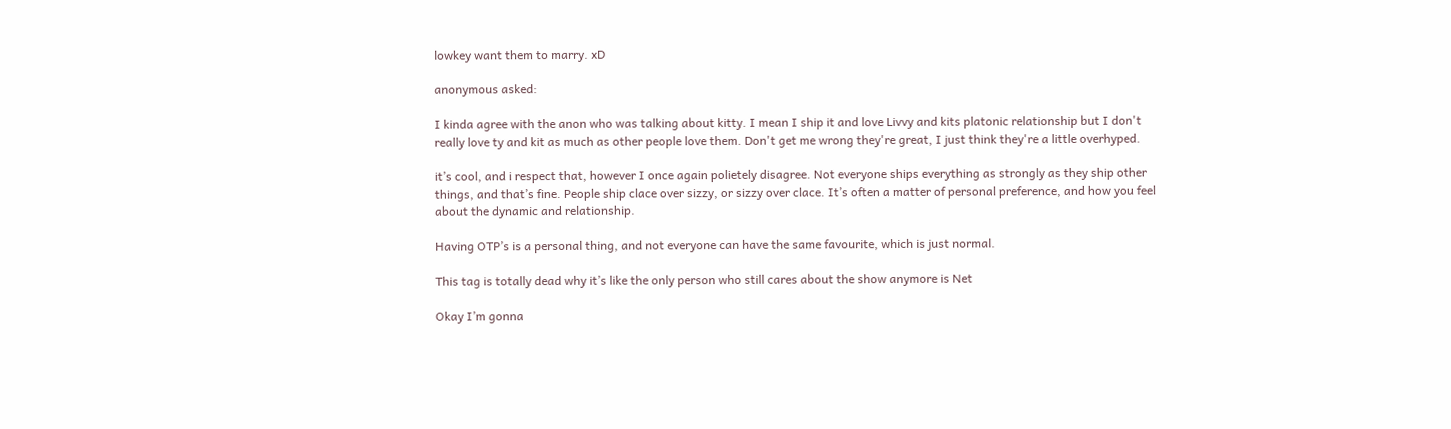lowkey want them to marry. xD

anonymous asked:

I kinda agree with the anon who was talking about kitty. I mean I ship it and love Livvy and kits platonic relationship but I don't really love ty and kit as much as other people love them. Don't get me wrong they're great, I just think they're a little overhyped.

it’s cool, and i respect that, however I once again polietely disagree. Not everyone ships everything as strongly as they ship other things, and that’s fine. People ship clace over sizzy, or sizzy over clace. It’s often a matter of personal preference, and how you feel about the dynamic and relationship.

Having OTP’s is a personal thing, and not everyone can have the same favourite, which is just normal.

This tag is totally dead why it’s like the only person who still cares about the show anymore is Net

Okay I’m gonna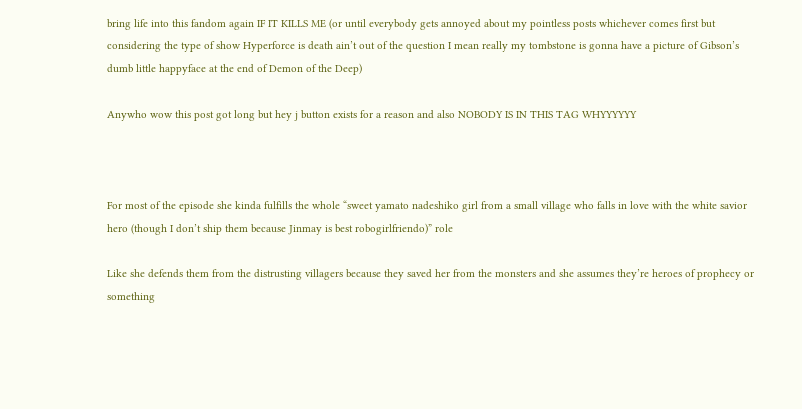bring life into this fandom again IF IT KILLS ME (or until everybody gets annoyed about my pointless posts whichever comes first but considering the type of show Hyperforce is death ain’t out of the question I mean really my tombstone is gonna have a picture of Gibson’s dumb little happyface at the end of Demon of the Deep)

Anywho wow this post got long but hey j button exists for a reason and also NOBODY IS IN THIS TAG WHYYYYYY



For most of the episode she kinda fulfills the whole “sweet yamato nadeshiko girl from a small village who falls in love with the white savior hero (though I don’t ship them because Jinmay is best robogirlfriendo)” role

Like she defends them from the distrusting villagers because they saved her from the monsters and she assumes they’re heroes of prophecy or something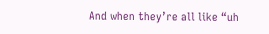And when they’re all like “uh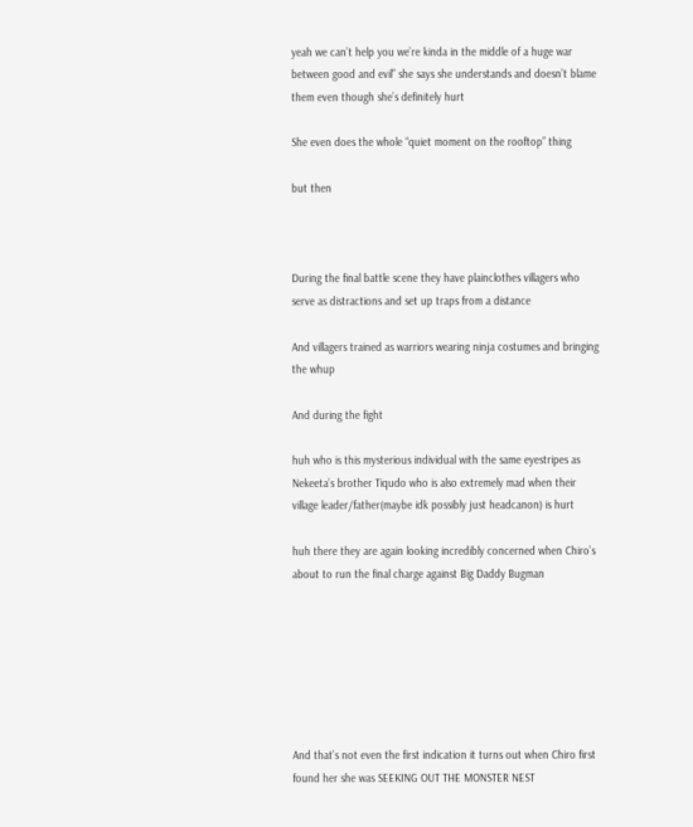yeah we can’t help you we’re kinda in the middle of a huge war between good and evil” she says she understands and doesn’t blame them even though she’s definitely hurt

She even does the whole “quiet moment on the rooftop” thing

but then



During the final battle scene they have plainclothes villagers who serve as distractions and set up traps from a distance

And villagers trained as warriors wearing ninja costumes and bringing the whup

And during the fight

huh who is this mysterious individual with the same eyestripes as Nekeeta’s brother Tiqudo who is also extremely mad when their village leader/father(maybe idk possibly just headcanon) is hurt

huh there they are again looking incredibly concerned when Chiro’s about to run the final charge against Big Daddy Bugman







And that’s not even the first indication it turns out when Chiro first found her she was SEEKING OUT THE MONSTER NEST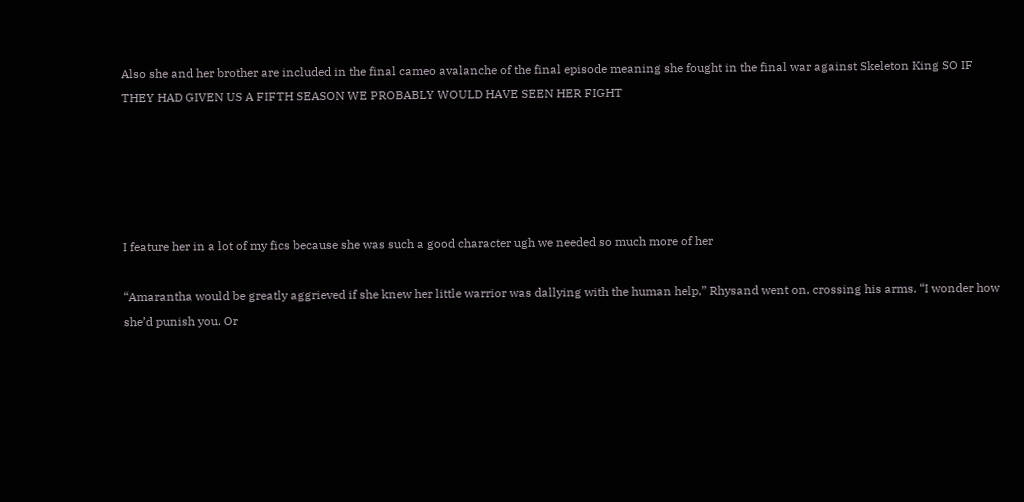Also she and her brother are included in the final cameo avalanche of the final episode meaning she fought in the final war against Skeleton King SO IF THEY HAD GIVEN US A FIFTH SEASON WE PROBABLY WOULD HAVE SEEN HER FIGHT





I feature her in a lot of my fics because she was such a good character ugh we needed so much more of her

“Amarantha would be greatly aggrieved if she knew her little warrior was dallying with the human help,” Rhysand went on, crossing his arms. “I wonder how she’d punish you. Or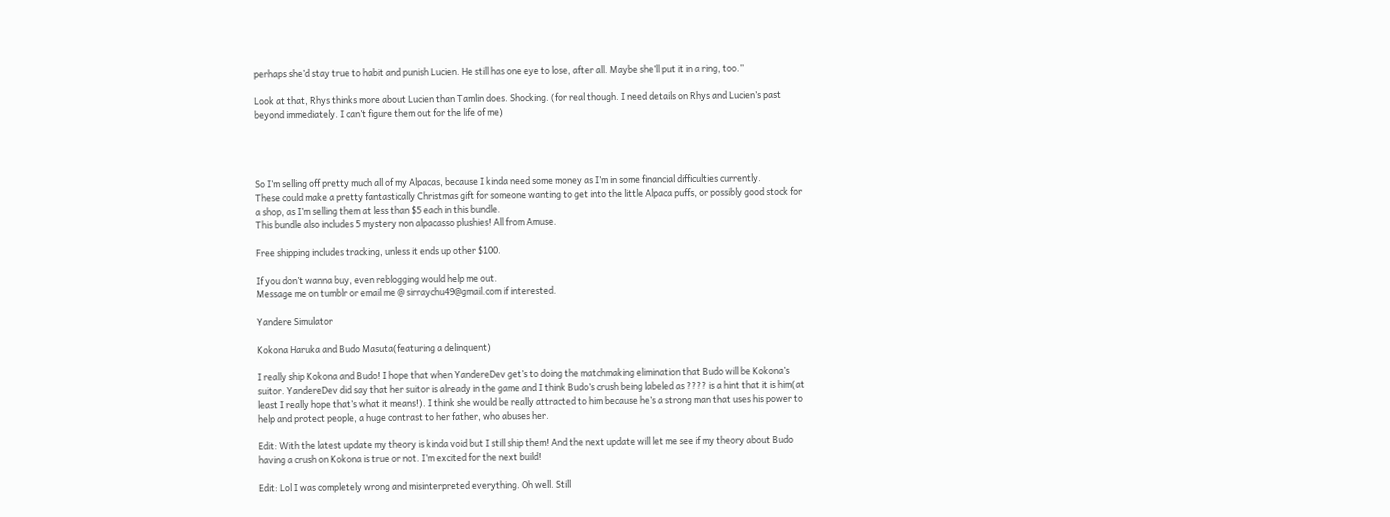perhaps she’d stay true to habit and punish Lucien. He still has one eye to lose, after all. Maybe she’ll put it in a ring, too.”

Look at that, Rhys thinks more about Lucien than Tamlin does. Shocking. (for real though. I need details on Rhys and Lucien’s past beyond immediately. I can’t figure them out for the life of me)




So I’m selling off pretty much all of my Alpacas, because I kinda need some money as I’m in some financial difficulties currently.
These could make a pretty fantastically Christmas gift for someone wanting to get into the little Alpaca puffs, or possibly good stock for a shop, as I’m selling them at less than $5 each in this bundle.
This bundle also includes 5 mystery non alpacasso plushies! All from Amuse.

Free shipping includes tracking, unless it ends up other $100.

If you don’t wanna buy, even reblogging would help me out.
Message me on tumblr or email me @ sirraychu49@gmail.com if interested.

Yandere Simulator

Kokona Haruka and Budo Masuta(featuring a delinquent)

I really ship Kokona and Budo! I hope that when YandereDev get’s to doing the matchmaking elimination that Budo will be Kokona’s suitor. YandereDev did say that her suitor is already in the game and I think Budo’s crush being labeled as ???? is a hint that it is him(at least I really hope that’s what it means!). I think she would be really attracted to him because he’s a strong man that uses his power to help and protect people, a huge contrast to her father, who abuses her.

Edit: With the latest update my theory is kinda void but I still ship them! And the next update will let me see if my theory about Budo having a crush on Kokona is true or not. I’m excited for the next build!

Edit: Lol I was completely wrong and misinterpreted everything. Oh well. Still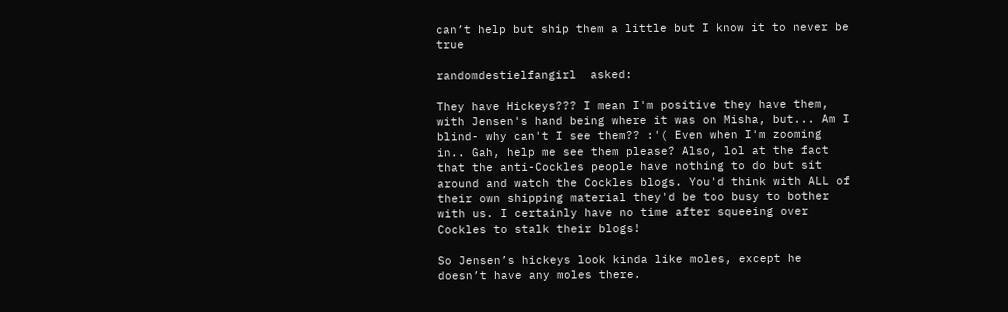can’t help but ship them a little but I know it to never be true

randomdestielfangirl  asked:

They have Hickeys??? I mean I'm positive they have them, with Jensen's hand being where it was on Misha, but... Am I blind- why can't I see them?? :'( Even when I'm zooming in.. Gah, help me see them please? Also, lol at the fact that the anti-Cockles people have nothing to do but sit around and watch the Cockles blogs. You'd think with ALL of their own shipping material they'd be too busy to bother with us. I certainly have no time after squeeing over Cockles to stalk their blogs!

So Jensen’s hickeys look kinda like moles, except he doesn’t have any moles there.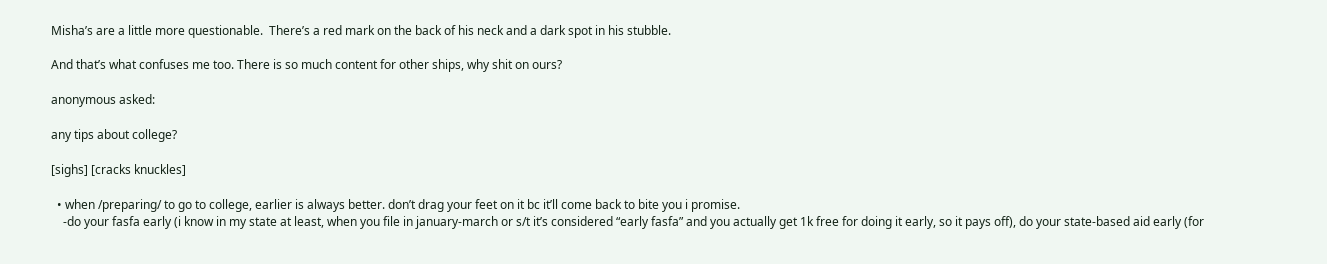Misha’s are a little more questionable.  There’s a red mark on the back of his neck and a dark spot in his stubble.

And that’s what confuses me too. There is so much content for other ships, why shit on ours?

anonymous asked:

any tips about college?

[sighs] [cracks knuckles]

  • when /preparing/ to go to college, earlier is always better. don’t drag your feet on it bc it’ll come back to bite you i promise.
    -do your fasfa early (i know in my state at least, when you file in january-march or s/t it’s considered “early fasfa” and you actually get 1k free for doing it early, so it pays off), do your state-based aid early (for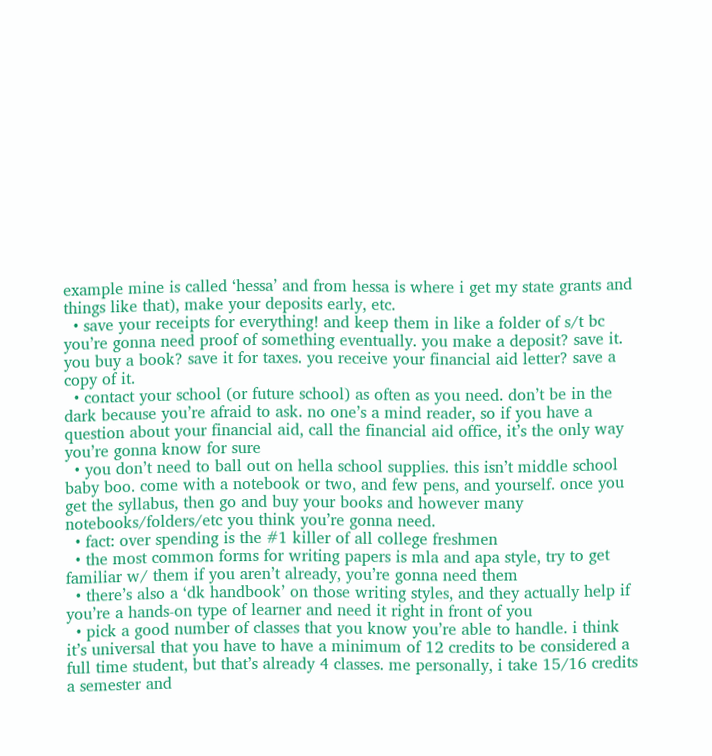example mine is called ‘hessa’ and from hessa is where i get my state grants and things like that), make your deposits early, etc.
  • save your receipts for everything! and keep them in like a folder of s/t bc you’re gonna need proof of something eventually. you make a deposit? save it. you buy a book? save it for taxes. you receive your financial aid letter? save a copy of it.
  • contact your school (or future school) as often as you need. don’t be in the dark because you’re afraid to ask. no one’s a mind reader, so if you have a question about your financial aid, call the financial aid office, it’s the only way you’re gonna know for sure
  • you don’t need to ball out on hella school supplies. this isn’t middle school baby boo. come with a notebook or two, and few pens, and yourself. once you get the syllabus, then go and buy your books and however many notebooks/folders/etc you think you’re gonna need.
  • fact: over spending is the #1 killer of all college freshmen
  • the most common forms for writing papers is mla and apa style, try to get familiar w/ them if you aren’t already, you’re gonna need them
  • there’s also a ‘dk handbook’ on those writing styles, and they actually help if you’re a hands-on type of learner and need it right in front of you
  • pick a good number of classes that you know you’re able to handle. i think it’s universal that you have to have a minimum of 12 credits to be considered a full time student, but that’s already 4 classes. me personally, i take 15/16 credits a semester and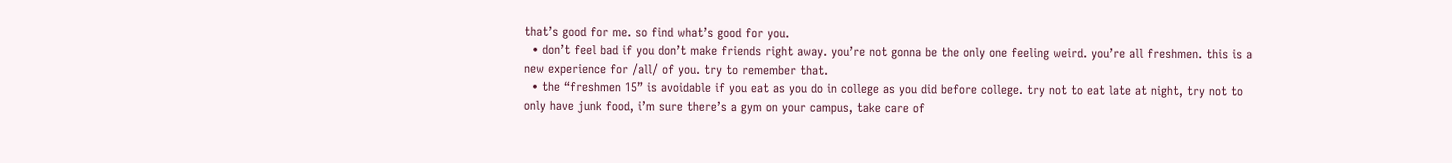that’s good for me. so find what’s good for you.
  • don’t feel bad if you don’t make friends right away. you’re not gonna be the only one feeling weird. you’re all freshmen. this is a new experience for /all/ of you. try to remember that.
  • the “freshmen 15” is avoidable if you eat as you do in college as you did before college. try not to eat late at night, try not to only have junk food, i’m sure there’s a gym on your campus, take care of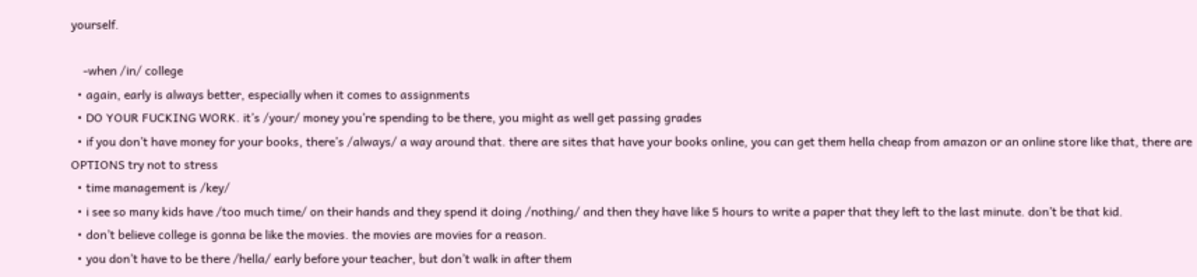yourself.

    -when /in/ college
  • again, early is always better, especially when it comes to assignments
  • DO YOUR FUCKING WORK. it’s /your/ money you’re spending to be there, you might as well get passing grades
  • if you don’t have money for your books, there’s /always/ a way around that. there are sites that have your books online, you can get them hella cheap from amazon or an online store like that, there are OPTIONS try not to stress
  • time management is /key/
  • i see so many kids have /too much time/ on their hands and they spend it doing /nothing/ and then they have like 5 hours to write a paper that they left to the last minute. don’t be that kid.
  • don’t believe college is gonna be like the movies. the movies are movies for a reason.
  • you don’t have to be there /hella/ early before your teacher, but don’t walk in after them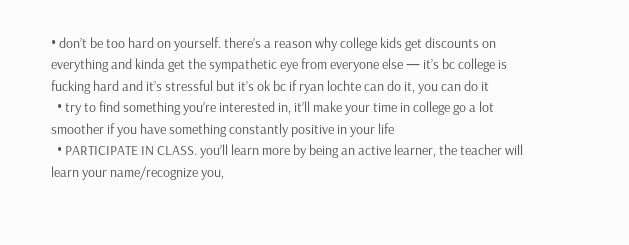• don’t be too hard on yourself. there’s a reason why college kids get discounts on everything and kinda get the sympathetic eye from everyone else — it’s bc college is fucking hard and it’s stressful but it’s ok bc if ryan lochte can do it, you can do it
  • try to find something you’re interested in, it’ll make your time in college go a lot smoother if you have something constantly positive in your life
  • PARTICIPATE IN CLASS. you’ll learn more by being an active learner, the teacher will learn your name/recognize you,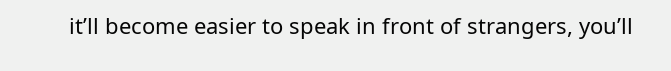it’ll become easier to speak in front of strangers, you’ll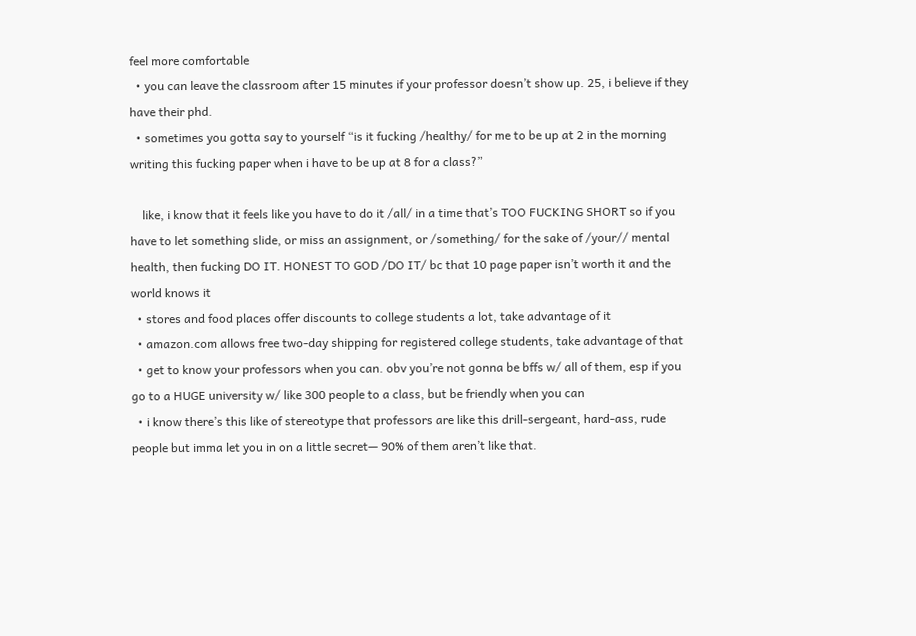feel more comfortable
  • you can leave the classroom after 15 minutes if your professor doesn’t show up. 25, i believe if they have their phd.
  • sometimes you gotta say to yourself “is it fucking /healthy/ for me to be up at 2 in the morning writing this fucking paper when i have to be up at 8 for a class?”

    like, i know that it feels like you have to do it /all/ in a time that’s TOO FUCKING SHORT so if you have to let something slide, or miss an assignment, or /something/ for the sake of /your// mental health, then fucking DO IT. HONEST TO GOD /DO IT/ bc that 10 page paper isn’t worth it and the world knows it
  • stores and food places offer discounts to college students a lot, take advantage of it
  • amazon.com allows free two-day shipping for registered college students, take advantage of that
  • get to know your professors when you can. obv you’re not gonna be bffs w/ all of them, esp if you go to a HUGE university w/ like 300 people to a class, but be friendly when you can
  • i know there’s this like of stereotype that professors are like this drill-sergeant, hard-ass, rude people but imma let you in on a little secret— 90% of them aren’t like that.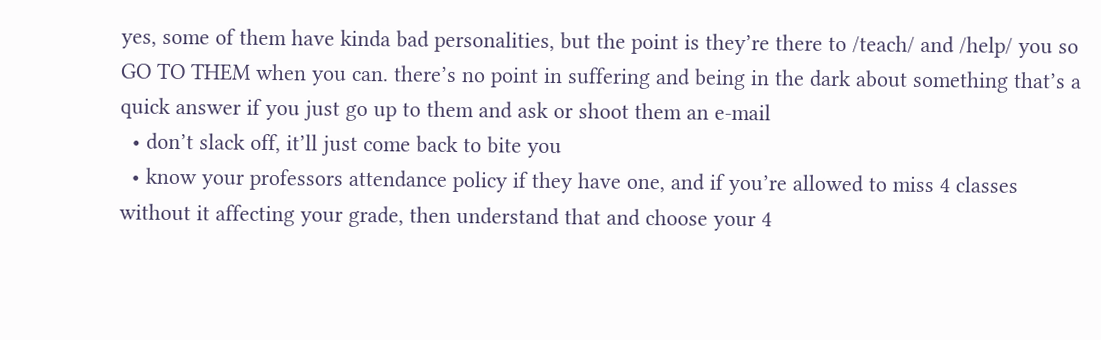yes, some of them have kinda bad personalities, but the point is they’re there to /teach/ and /help/ you so GO TO THEM when you can. there’s no point in suffering and being in the dark about something that’s a quick answer if you just go up to them and ask or shoot them an e-mail
  • don’t slack off, it’ll just come back to bite you
  • know your professors attendance policy if they have one, and if you’re allowed to miss 4 classes without it affecting your grade, then understand that and choose your 4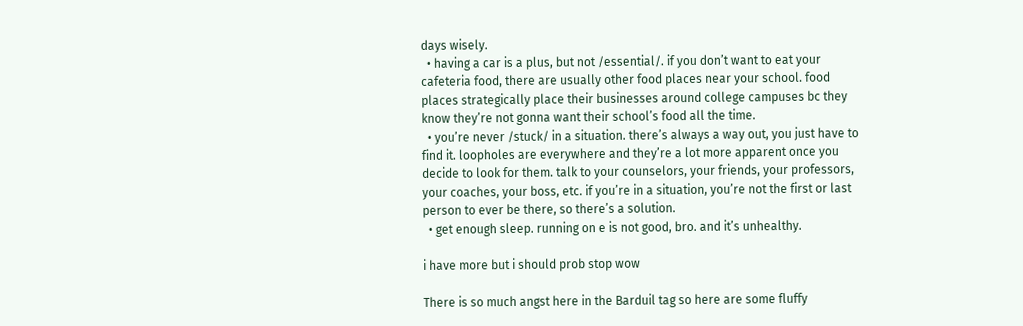days wisely.
  • having a car is a plus, but not /essential/. if you don’t want to eat your cafeteria food, there are usually other food places near your school. food places strategically place their businesses around college campuses bc they know they’re not gonna want their school’s food all the time.
  • you’re never /stuck/ in a situation. there’s always a way out, you just have to find it. loopholes are everywhere and they’re a lot more apparent once you decide to look for them. talk to your counselors, your friends, your professors, your coaches, your boss, etc. if you’re in a situation, you’re not the first or last person to ever be there, so there’s a solution.
  • get enough sleep. running on e is not good, bro. and it’s unhealthy.

i have more but i should prob stop wow

There is so much angst here in the Barduil tag so here are some fluffy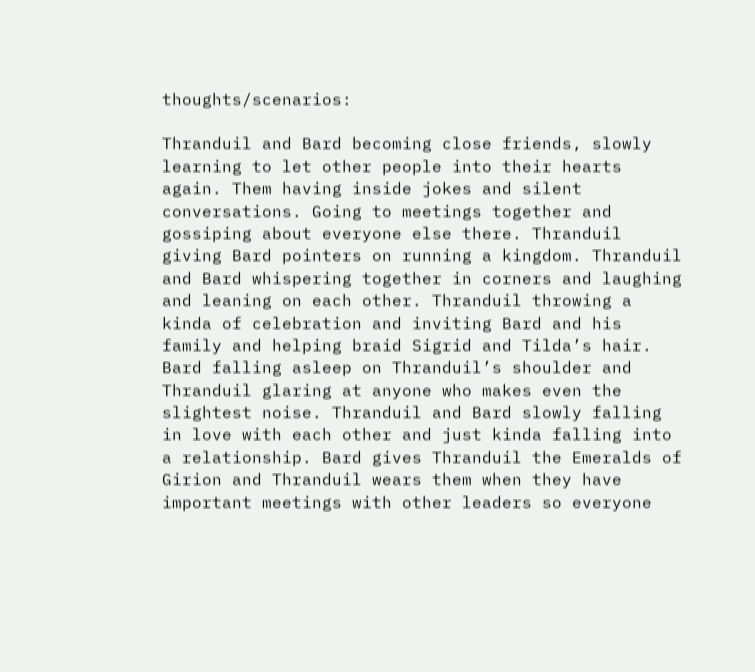thoughts/scenarios:

Thranduil and Bard becoming close friends, slowly learning to let other people into their hearts again. Them having inside jokes and silent conversations. Going to meetings together and gossiping about everyone else there. Thranduil giving Bard pointers on running a kingdom. Thranduil and Bard whispering together in corners and laughing and leaning on each other. Thranduil throwing a kinda of celebration and inviting Bard and his family and helping braid Sigrid and Tilda’s hair. Bard falling asleep on Thranduil’s shoulder and Thranduil glaring at anyone who makes even the slightest noise. Thranduil and Bard slowly falling in love with each other and just kinda falling into a relationship. Bard gives Thranduil the Emeralds of Girion and Thranduil wears them when they have important meetings with other leaders so everyone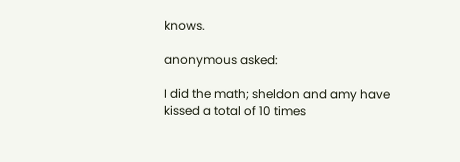knows.

anonymous asked:

I did the math; sheldon and amy have kissed a total of 10 times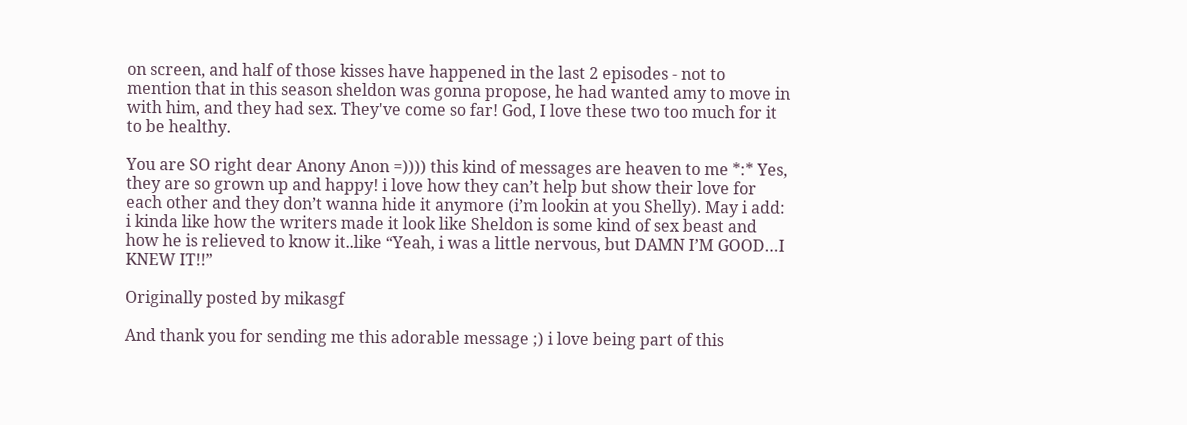on screen, and half of those kisses have happened in the last 2 episodes - not to mention that in this season sheldon was gonna propose, he had wanted amy to move in with him, and they had sex. They've come so far! God, I love these two too much for it to be healthy.

You are SO right dear Anony Anon =)))) this kind of messages are heaven to me *:* Yes, they are so grown up and happy! i love how they can’t help but show their love for each other and they don’t wanna hide it anymore (i’m lookin at you Shelly). May i add: i kinda like how the writers made it look like Sheldon is some kind of sex beast and how he is relieved to know it..like “Yeah, i was a little nervous, but DAMN I’M GOOD…I KNEW IT!!”

Originally posted by mikasgf

And thank you for sending me this adorable message ;) i love being part of this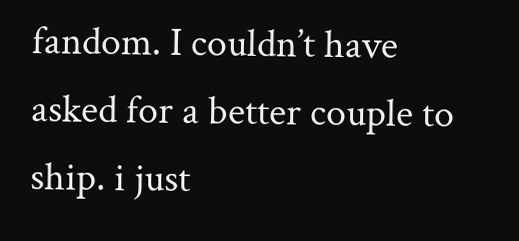fandom. I couldn’t have asked for a better couple to ship. i just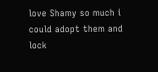love Shamy so much i could adopt them and lock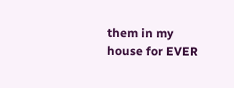them in my house for EVER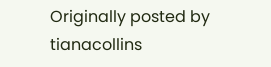Originally posted by tianacollins